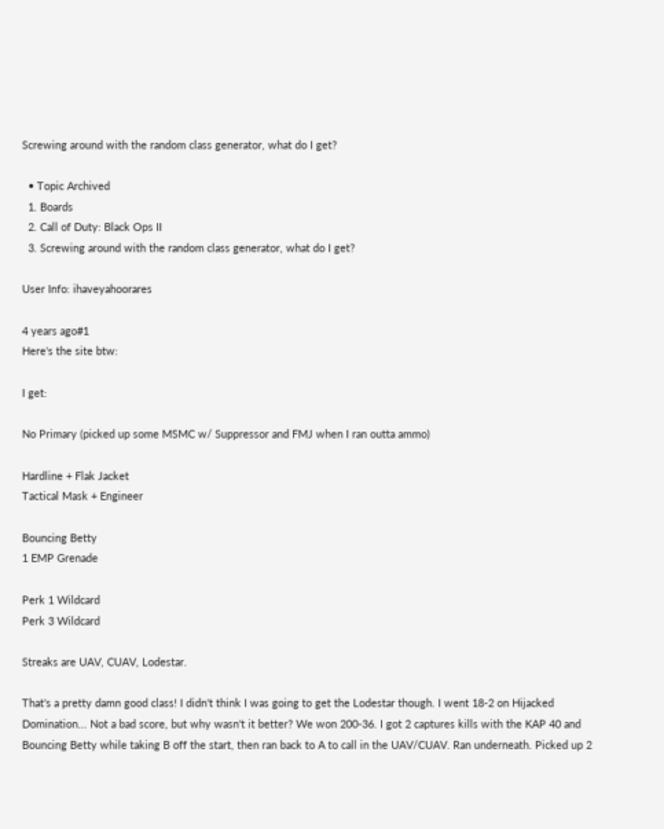Screwing around with the random class generator, what do I get?

  • Topic Archived
  1. Boards
  2. Call of Duty: Black Ops II
  3. Screwing around with the random class generator, what do I get?

User Info: ihaveyahoorares

4 years ago#1
Here's the site btw:

I get:

No Primary (picked up some MSMC w/ Suppressor and FMJ when I ran outta ammo)

Hardline + Flak Jacket
Tactical Mask + Engineer

Bouncing Betty
1 EMP Grenade

Perk 1 Wildcard
Perk 3 Wildcard

Streaks are UAV, CUAV, Lodestar.

That's a pretty damn good class! I didn't think I was going to get the Lodestar though. I went 18-2 on Hijacked Domination... Not a bad score, but why wasn't it better? We won 200-36. I got 2 captures kills with the KAP 40 and Bouncing Betty while taking B off the start, then ran back to A to call in the UAV/CUAV. Ran underneath. Picked up 2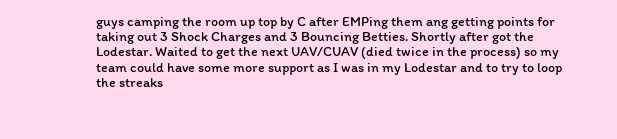guys camping the room up top by C after EMPing them ang getting points for taking out 3 Shock Charges and 3 Bouncing Betties. Shortly after got the Lodestar. Waited to get the next UAV/CUAV (died twice in the process) so my team could have some more support as I was in my Lodestar and to try to loop the streaks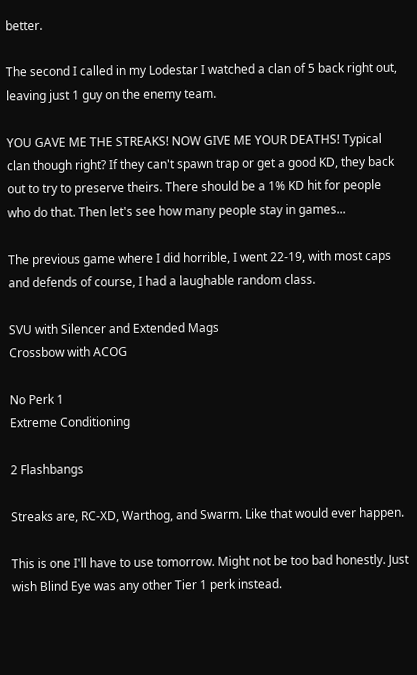better.

The second I called in my Lodestar I watched a clan of 5 back right out, leaving just 1 guy on the enemy team.

YOU GAVE ME THE STREAKS! NOW GIVE ME YOUR DEATHS! Typical clan though right? If they can't spawn trap or get a good KD, they back out to try to preserve theirs. There should be a 1% KD hit for people who do that. Then let's see how many people stay in games...

The previous game where I did horrible, I went 22-19, with most caps and defends of course, I had a laughable random class.

SVU with Silencer and Extended Mags
Crossbow with ACOG

No Perk 1
Extreme Conditioning

2 Flashbangs

Streaks are, RC-XD, Warthog, and Swarm. Like that would ever happen.

This is one I'll have to use tomorrow. Might not be too bad honestly. Just wish Blind Eye was any other Tier 1 perk instead.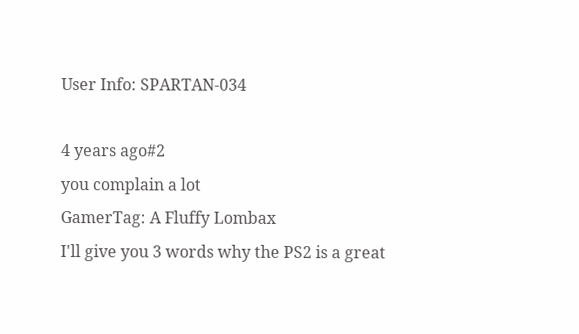User Info: SPARTAN-034

4 years ago#2
you complain a lot
GamerTag: A Fluffy Lombax
I'll give you 3 words why the PS2 is a great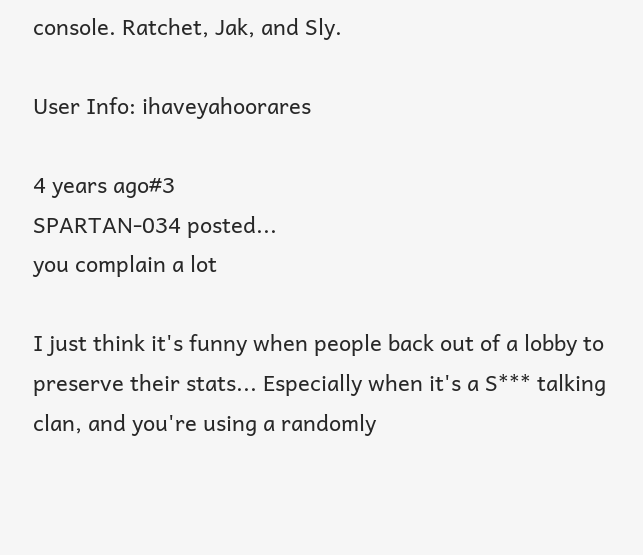console. Ratchet, Jak, and Sly.

User Info: ihaveyahoorares

4 years ago#3
SPARTAN-034 posted...
you complain a lot

I just think it's funny when people back out of a lobby to preserve their stats... Especially when it's a S*** talking clan, and you're using a randomly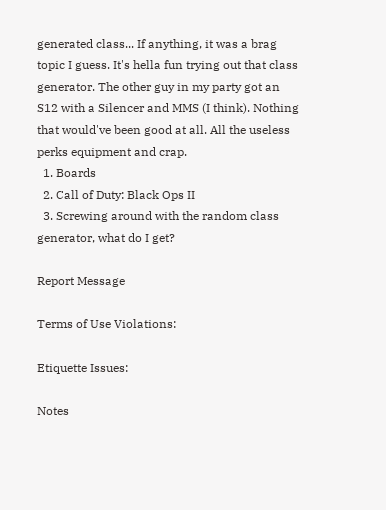generated class... If anything, it was a brag topic I guess. It's hella fun trying out that class generator. The other guy in my party got an S12 with a Silencer and MMS (I think). Nothing that would've been good at all. All the useless perks equipment and crap.
  1. Boards
  2. Call of Duty: Black Ops II
  3. Screwing around with the random class generator, what do I get?

Report Message

Terms of Use Violations:

Etiquette Issues:

Notes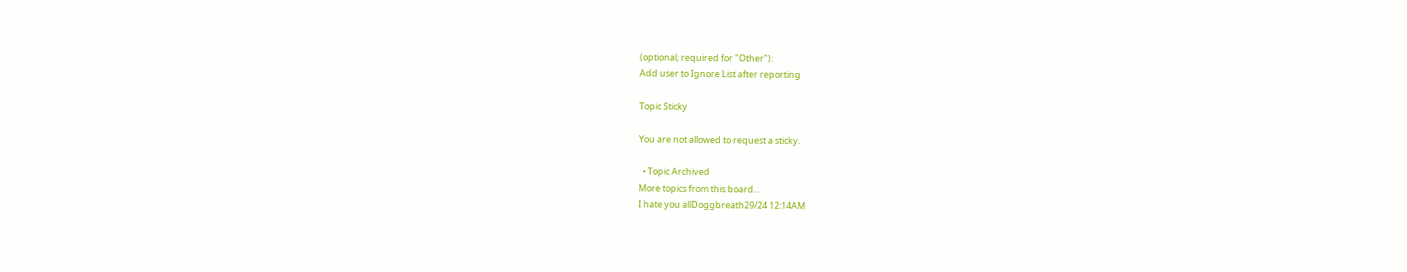(optional; required for "Other"):
Add user to Ignore List after reporting

Topic Sticky

You are not allowed to request a sticky.

  • Topic Archived
More topics from this board...
I hate you allDoggbreath29/24 12:14AM